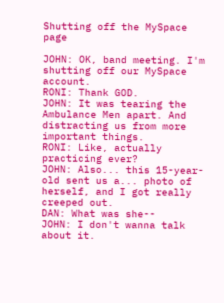Shutting off the MySpace page

JOHN: OK, band meeting. I'm shutting off our MySpace account.
RONI: Thank GOD.
JOHN: It was tearing the Ambulance Men apart. And distracting us from more important things.
RONI: Like, actually practicing ever?
JOHN: Also... this 15-year-old sent us a... photo of herself, and I got really creeped out.
DAN: What was she--
JOHN: I don't wanna talk about it.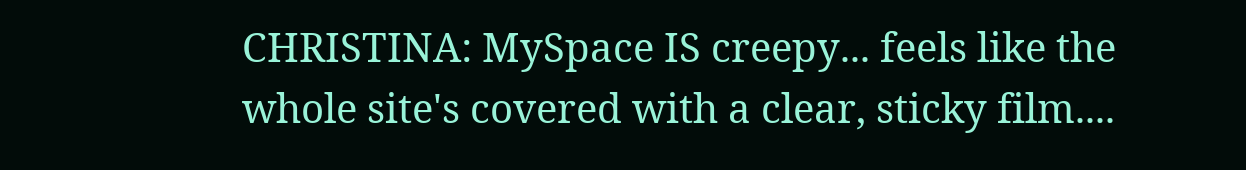CHRISTINA: MySpace IS creepy... feels like the whole site's covered with a clear, sticky film....